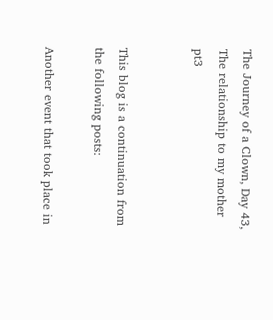The Journey of a Clown, Day 43, The relationship to my mother pt3


This blog is a continuation from the following posts:

Another event that took place in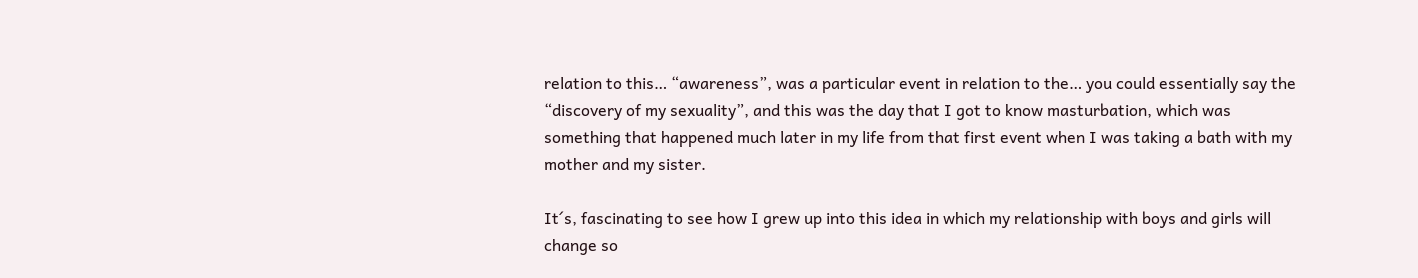relation to this… “awareness”, was a particular event in relation to the… you could essentially say the “discovery of my sexuality”, and this was the day that I got to know masturbation, which was something that happened much later in my life from that first event when I was taking a bath with my mother and my sister.

It´s, fascinating to see how I grew up into this idea in which my relationship with boys and girls will change so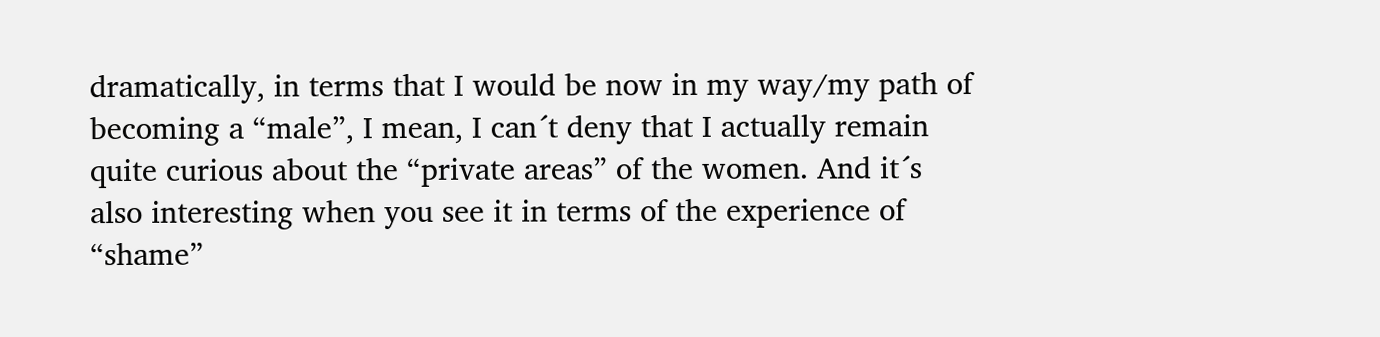dramatically, in terms that I would be now in my way/my path of becoming a “male”, I mean, I can´t deny that I actually remain quite curious about the “private areas” of the women. And it´s also interesting when you see it in terms of the experience of “shame”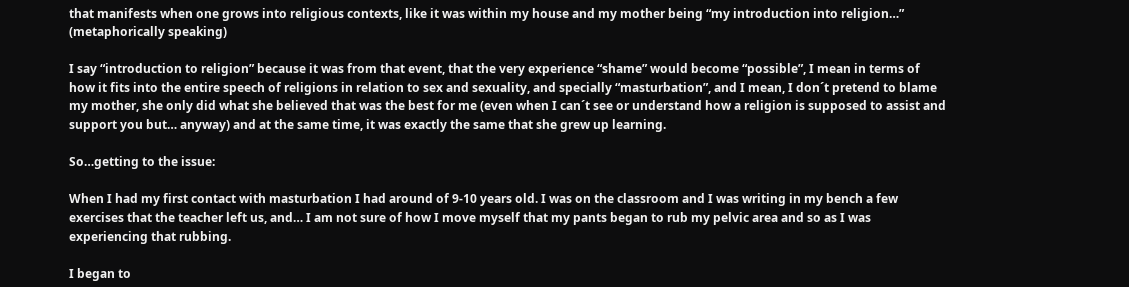that manifests when one grows into religious contexts, like it was within my house and my mother being “my introduction into religion…” (metaphorically speaking)

I say “introduction to religion” because it was from that event, that the very experience “shame” would become “possible”, I mean in terms of how it fits into the entire speech of religions in relation to sex and sexuality, and specially “masturbation”, and I mean, I don´t pretend to blame my mother, she only did what she believed that was the best for me (even when I can´t see or understand how a religion is supposed to assist and support you but… anyway) and at the same time, it was exactly the same that she grew up learning.

So…getting to the issue:

When I had my first contact with masturbation I had around of 9-10 years old. I was on the classroom and I was writing in my bench a few exercises that the teacher left us, and… I am not sure of how I move myself that my pants began to rub my pelvic area and so as I was experiencing that rubbing.

I began to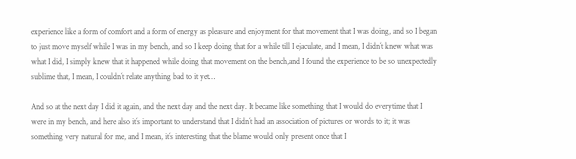experience like a form of comfort and a form of energy as pleasure and enjoyment for that movement that I was doing, and so I began to just move myself while I was in my bench, and so I keep doing that for a while till I ejaculate, and I mean, I didn´t knew what was what I did, I simply knew that it happened while doing that movement on the bench,and I found the experience to be so unexpectedly sublime that, I mean, I couldn´t relate anything bad to it yet…

And so at the next day I did it again, and the next day and the next day. It became like something that I would do everytime that I were in my bench, and here also it´s important to understand that I didn´t had an association of pictures or words to it; it was something very natural for me, and I mean, it´s interesting that the blame would only present once that I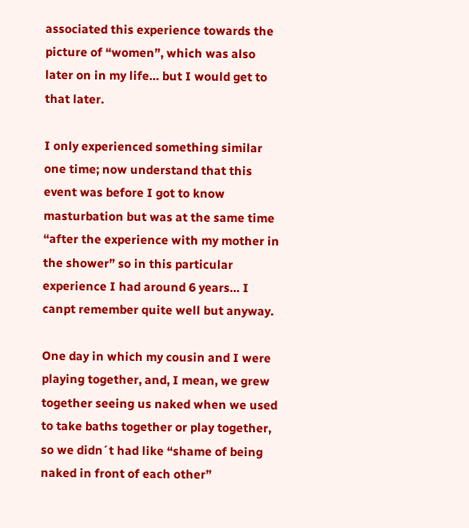associated this experience towards the picture of “women”, which was also later on in my life… but I would get to that later.

I only experienced something similar one time; now understand that this event was before I got to know masturbation but was at the same time “after the experience with my mother in the shower” so in this particular experience I had around 6 years… I canpt remember quite well but anyway.

One day in which my cousin and I were playing together, and, I mean, we grew together seeing us naked when we used to take baths together or play together, so we didn´t had like “shame of being naked in front of each other”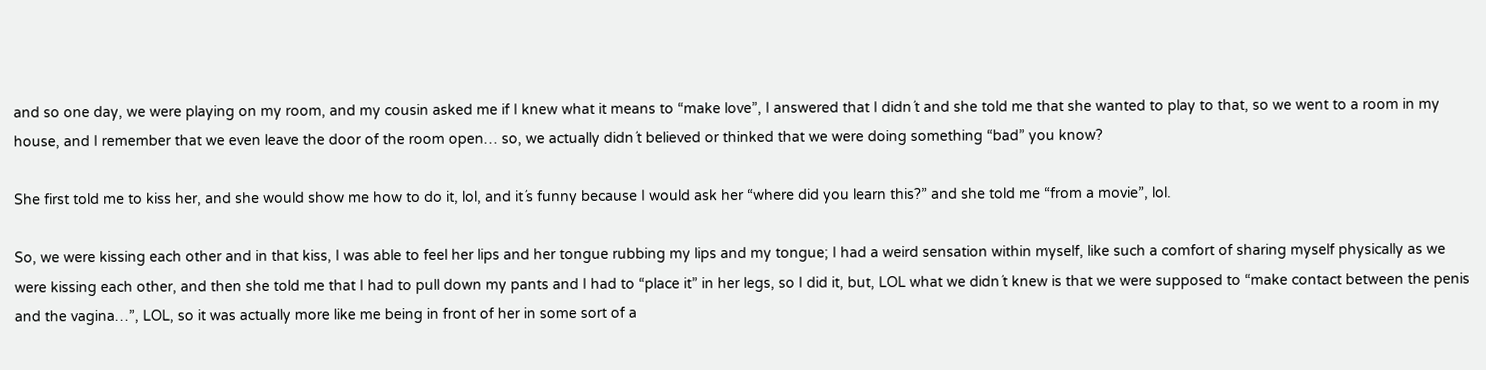and so one day, we were playing on my room, and my cousin asked me if I knew what it means to “make love”, I answered that I didn´t and she told me that she wanted to play to that, so we went to a room in my house, and I remember that we even leave the door of the room open… so, we actually didn´t believed or thinked that we were doing something “bad” you know?

She first told me to kiss her, and she would show me how to do it, lol, and it´s funny because I would ask her “where did you learn this?” and she told me “from a movie”, lol.

So, we were kissing each other and in that kiss, I was able to feel her lips and her tongue rubbing my lips and my tongue; I had a weird sensation within myself, like such a comfort of sharing myself physically as we were kissing each other, and then she told me that I had to pull down my pants and I had to “place it” in her legs, so I did it, but, LOL what we didn´t knew is that we were supposed to “make contact between the penis and the vagina…”, LOL, so it was actually more like me being in front of her in some sort of a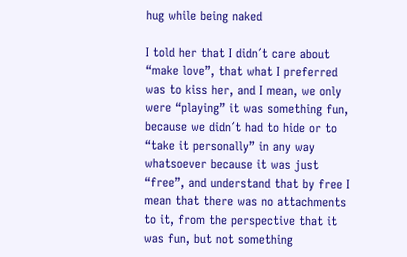hug while being naked

I told her that I didn´t care about “make love”, that what I preferred was to kiss her, and I mean, we only were “playing” it was something fun, because we didn´t had to hide or to “take it personally” in any way whatsoever because it was just “free”, and understand that by free I mean that there was no attachments to it, from the perspective that it was fun, but not something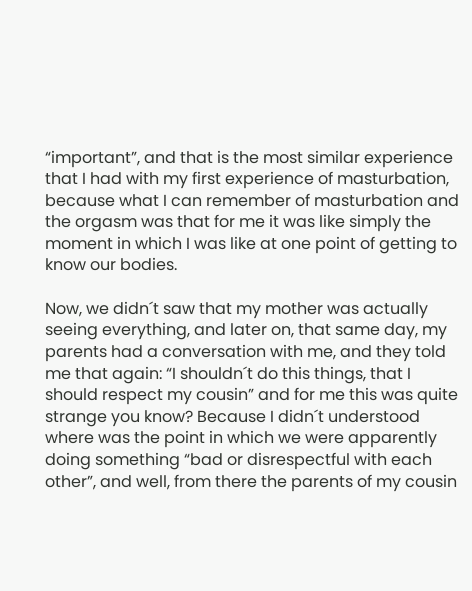“important”, and that is the most similar experience that I had with my first experience of masturbation, because what I can remember of masturbation and the orgasm was that for me it was like simply the moment in which I was like at one point of getting to know our bodies.

Now, we didn´t saw that my mother was actually seeing everything, and later on, that same day, my parents had a conversation with me, and they told me that again: “I shouldn´t do this things, that I should respect my cousin” and for me this was quite strange you know? Because I didn´t understood where was the point in which we were apparently doing something “bad or disrespectful with each other”, and well, from there the parents of my cousin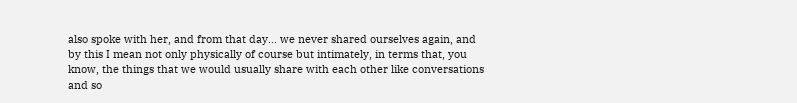also spoke with her, and from that day… we never shared ourselves again, and by this I mean not only physically of course but intimately, in terms that, you know, the things that we would usually share with each other like conversations and so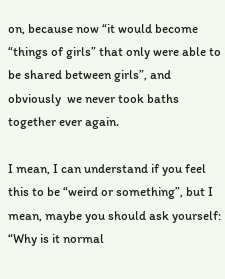on, because now “it would become “things of girls” that only were able to be shared between girls”, and obviously  we never took baths together ever again.

I mean, I can understand if you feel this to be “weird or something”, but I mean, maybe you should ask yourself: “Why is it normal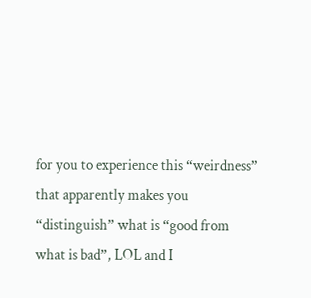for you to experience this “weirdness” that apparently makes you “distinguish” what is “good from what is bad”, LOL and I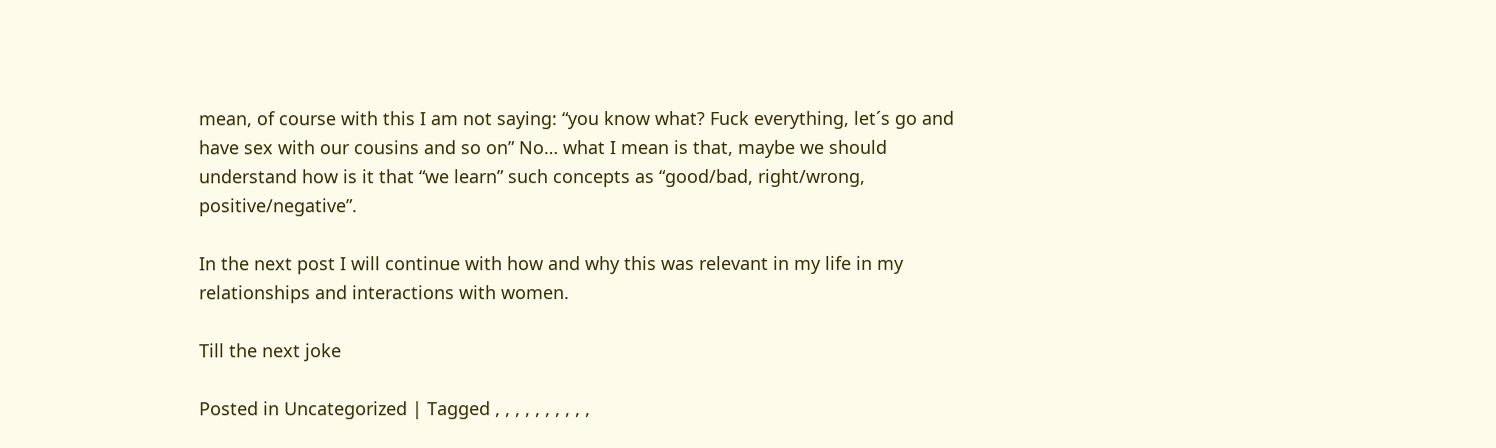mean, of course with this I am not saying: “you know what? Fuck everything, let´s go and have sex with our cousins and so on” No… what I mean is that, maybe we should understand how is it that “we learn” such concepts as “good/bad, right/wrong, positive/negative”.

In the next post I will continue with how and why this was relevant in my life in my relationships and interactions with women.

Till the next joke

Posted in Uncategorized | Tagged , , , , , , , , , ,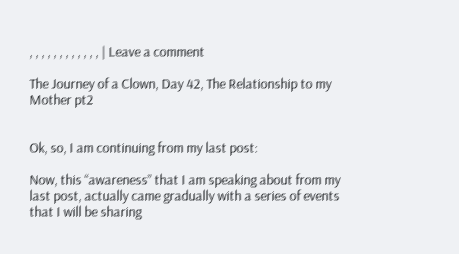, , , , , , , , , , , , | Leave a comment

The Journey of a Clown, Day 42, The Relationship to my Mother pt2


Ok, so, I am continuing from my last post:

Now, this “awareness” that I am speaking about from my last post, actually came gradually with a series of events that I will be sharing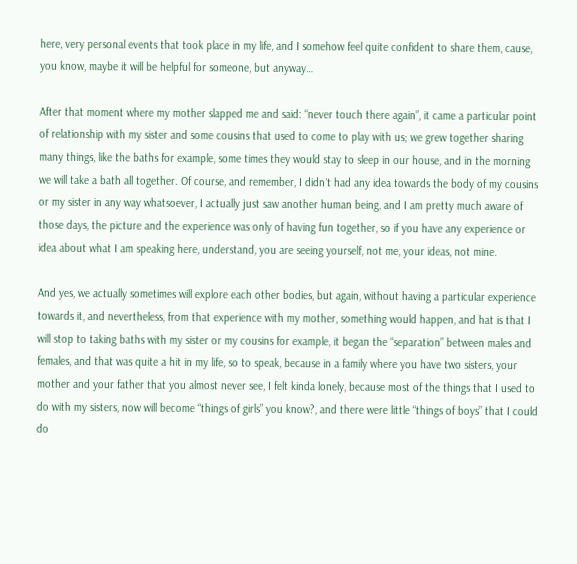here, very personal events that took place in my life, and I somehow feel quite confident to share them, cause, you know, maybe it will be helpful for someone, but anyway…

After that moment where my mother slapped me and said: “never touch there again”, it came a particular point of relationship with my sister and some cousins that used to come to play with us; we grew together sharing many things, like the baths for example, some times they would stay to sleep in our house, and in the morning we will take a bath all together. Of course, and remember, I didn´t had any idea towards the body of my cousins or my sister in any way whatsoever, I actually just saw another human being, and I am pretty much aware of those days, the picture and the experience was only of having fun together, so if you have any experience or idea about what I am speaking here, understand, you are seeing yourself, not me, your ideas, not mine.

And yes, we actually sometimes will explore each other bodies, but again, without having a particular experience towards it, and nevertheless, from that experience with my mother, something would happen, and hat is that I will stop to taking baths with my sister or my cousins for example, it began the “separation” between males and females, and that was quite a hit in my life, so to speak, because in a family where you have two sisters, your mother and your father that you almost never see, I felt kinda lonely, because most of the things that I used to do with my sisters, now will become “things of girls” you know?, and there were little “things of boys” that I could do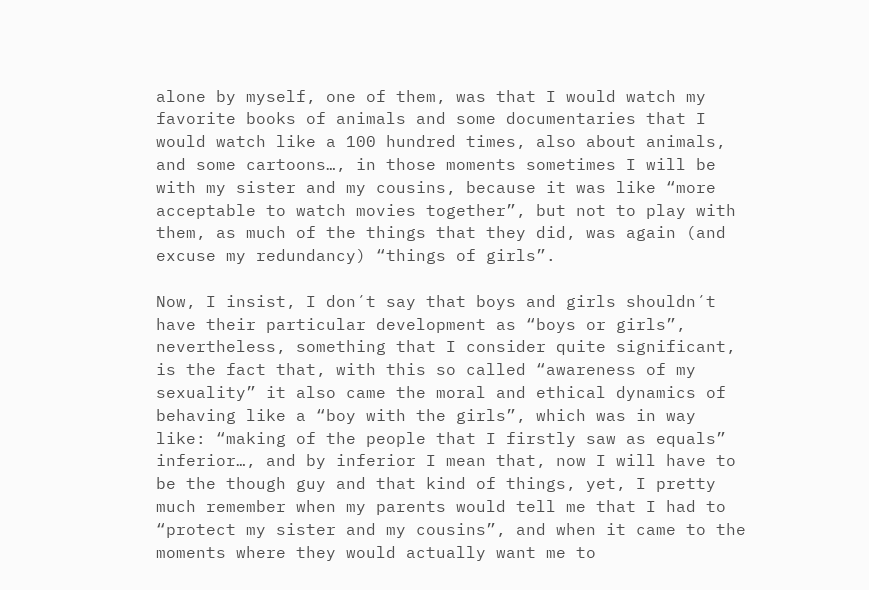alone by myself, one of them, was that I would watch my favorite books of animals and some documentaries that I would watch like a 100 hundred times, also about animals, and some cartoons…, in those moments sometimes I will be with my sister and my cousins, because it was like “more acceptable to watch movies together”, but not to play with them, as much of the things that they did, was again (and excuse my redundancy) “things of girls”.

Now, I insist, I don´t say that boys and girls shouldn´t have their particular development as “boys or girls”, nevertheless, something that I consider quite significant, is the fact that, with this so called “awareness of my sexuality” it also came the moral and ethical dynamics of behaving like a “boy with the girls”, which was in way like: “making of the people that I firstly saw as equals” inferior…, and by inferior I mean that, now I will have to be the though guy and that kind of things, yet, I pretty much remember when my parents would tell me that I had to “protect my sister and my cousins”, and when it came to the moments where they would actually want me to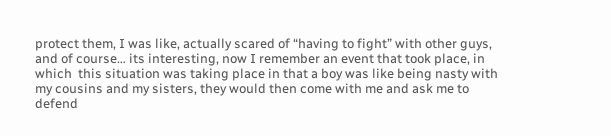protect them, I was like, actually scared of “having to fight” with other guys, and of course… its interesting, now I remember an event that took place, in which  this situation was taking place in that a boy was like being nasty with my cousins and my sisters, they would then come with me and ask me to defend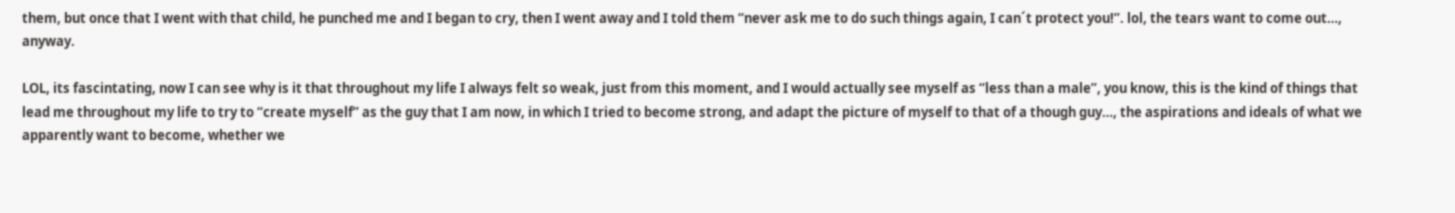them, but once that I went with that child, he punched me and I began to cry, then I went away and I told them “never ask me to do such things again, I can´t protect you!”. lol, the tears want to come out…, anyway.

LOL, its fascintating, now I can see why is it that throughout my life I always felt so weak, just from this moment, and I would actually see myself as “less than a male”, you know, this is the kind of things that lead me throughout my life to try to “create myself” as the guy that I am now, in which I tried to become strong, and adapt the picture of myself to that of a though guy…, the aspirations and ideals of what we apparently want to become, whether we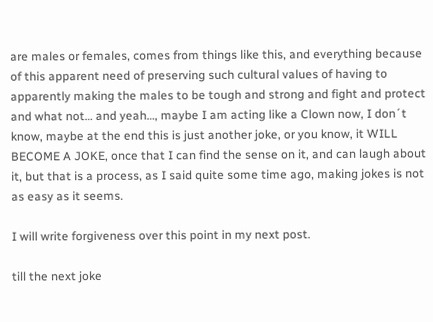are males or females, comes from things like this, and everything because of this apparent need of preserving such cultural values of having to apparently making the males to be tough and strong and fight and protect and what not… and yeah…, maybe I am acting like a Clown now, I don´t know, maybe at the end this is just another joke, or you know, it WILL BECOME A JOKE, once that I can find the sense on it, and can laugh about it, but that is a process, as I said quite some time ago, making jokes is not as easy as it seems.

I will write forgiveness over this point in my next post.

till the next joke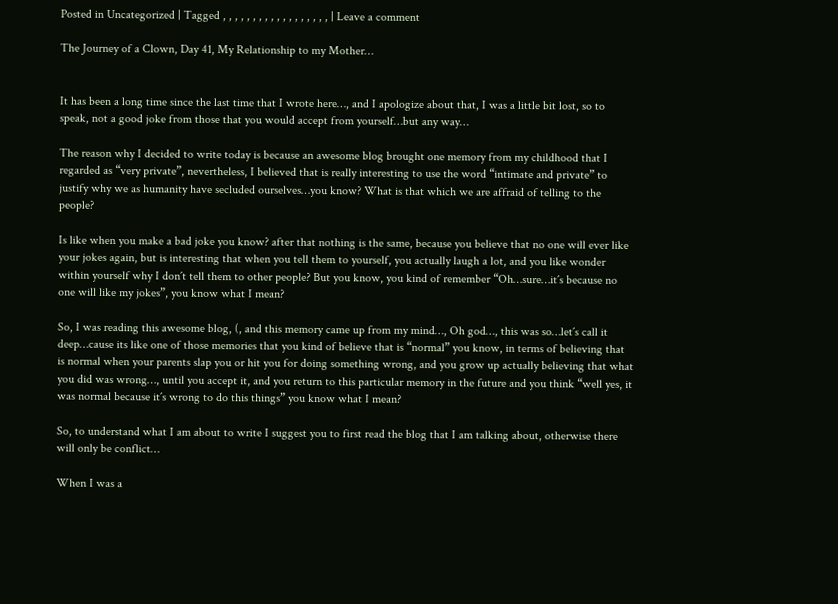Posted in Uncategorized | Tagged , , , , , , , , , , , , , , , , , , | Leave a comment

The Journey of a Clown, Day 41, My Relationship to my Mother…


It has been a long time since the last time that I wrote here…, and I apologize about that, I was a little bit lost, so to speak, not a good joke from those that you would accept from yourself…but any way…

The reason why I decided to write today is because an awesome blog brought one memory from my childhood that I regarded as “very private”, nevertheless, I believed that is really interesting to use the word “intimate and private” to justify why we as humanity have secluded ourselves…you know? What is that which we are affraid of telling to the people?

Is like when you make a bad joke you know? after that nothing is the same, because you believe that no one will ever like your jokes again, but is interesting that when you tell them to yourself, you actually laugh a lot, and you like wonder within yourself why I don´t tell them to other people? But you know, you kind of remember “Oh…sure…it´s because no one will like my jokes”, you know what I mean?

So, I was reading this awesome blog, (, and this memory came up from my mind…, Oh god…, this was so…let´s call it deep…cause its like one of those memories that you kind of believe that is “normal” you know, in terms of believing that is normal when your parents slap you or hit you for doing something wrong, and you grow up actually believing that what you did was wrong…, until you accept it, and you return to this particular memory in the future and you think “well yes, it was normal because it´s wrong to do this things” you know what I mean?

So, to understand what I am about to write I suggest you to first read the blog that I am talking about, otherwise there will only be conflict…

When I was a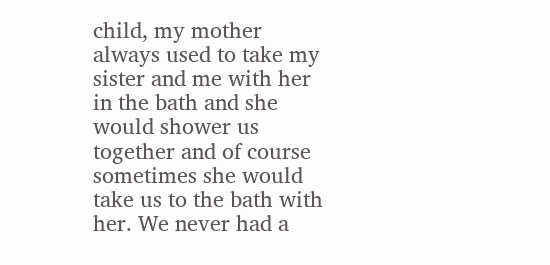child, my mother always used to take my sister and me with her in the bath and she would shower us together and of course sometimes she would take us to the bath with her. We never had a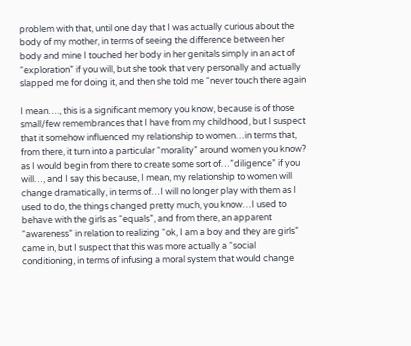problem with that, until one day that I was actually curious about the body of my mother, in terms of seeing the difference between her body and mine I touched her body in her genitals simply in an act of “exploration” if you will, but she took that very personally and actually slapped me for doing it, and then she told me “never touch there again

I mean…., this is a significant memory you know, because is of those small/few remembrances that I have from my childhood, but I suspect that it somehow influenced my relationship to women…in terms that, from there, it turn into a particular “morality” around women you know? as I would begin from there to create some sort of…”diligence” if you will…, and I say this because, I mean, my relationship to women will change dramatically, in terms of…I will no longer play with them as I used to do, the things changed pretty much, you know…I used to behave with the girls as “equals”, and from there, an apparent “awareness” in relation to realizing “ok, I am a boy and they are girls” came in, but I suspect that this was more actually a “social conditioning, in terms of infusing a moral system that would change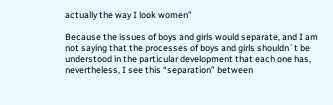actually the way I look women”

Because the issues of boys and girls would separate, and I am not saying that the processes of boys and girls shouldn´t be understood in the particular development that each one has, nevertheless, I see this “separation” between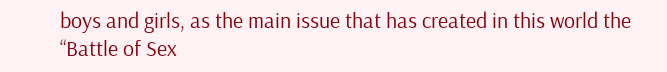boys and girls, as the main issue that has created in this world the “Battle of Sex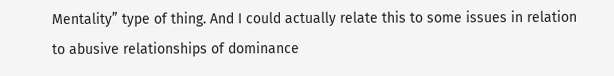Mentality” type of thing. And I could actually relate this to some issues in relation to abusive relationships of dominance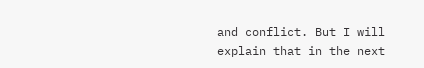and conflict. But I will explain that in the next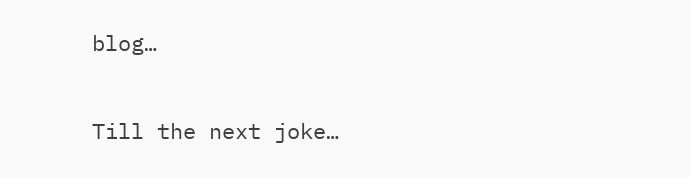blog…

Till the next joke…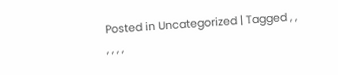Posted in Uncategorized | Tagged , , , , , ,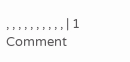, , , , , , , , , , | 1 Comment